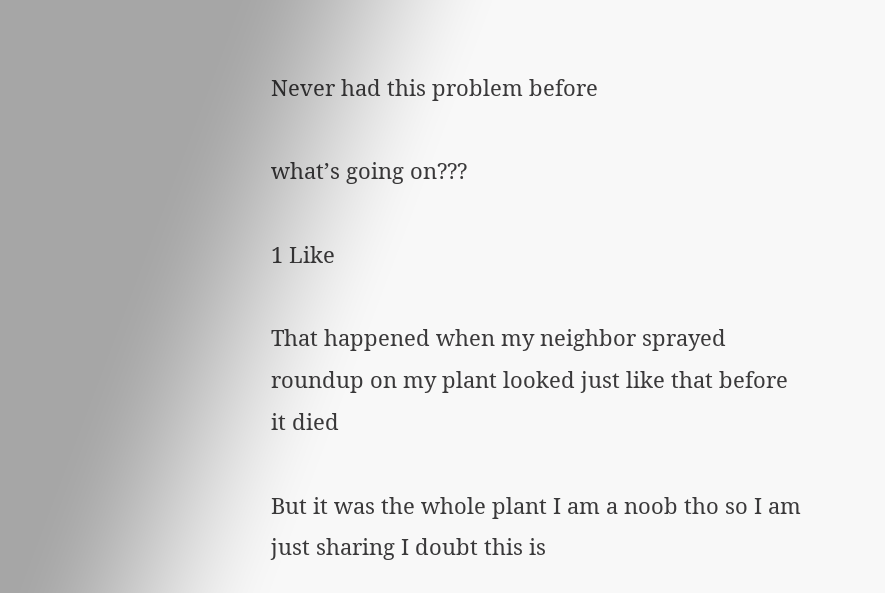Never had this problem before

what’s going on???

1 Like

That happened when my neighbor sprayed roundup on my plant looked just like that before it died

But it was the whole plant I am a noob tho so I am just sharing I doubt this is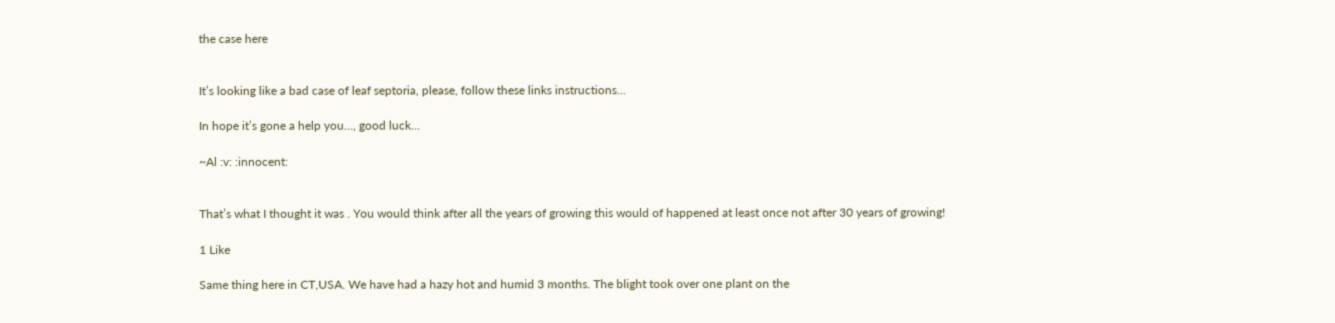the case here


It’s looking like a bad case of leaf septoria, please, follow these links instructions…

In hope it’s gone a help you…, good luck…

~Al :v: :innocent:


That’s what I thought it was . You would think after all the years of growing this would of happened at least once not after 30 years of growing!

1 Like

Same thing here in CT,USA. We have had a hazy hot and humid 3 months. The blight took over one plant on the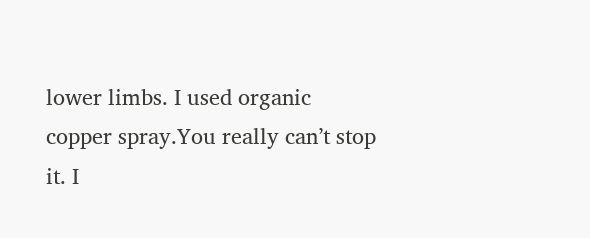lower limbs. I used organic copper spray.You really can’t stop it. I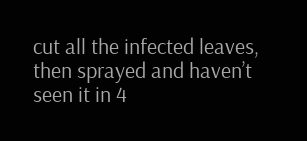cut all the infected leaves, then sprayed and haven’t seen it in 4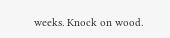weeks. Knock on wood.